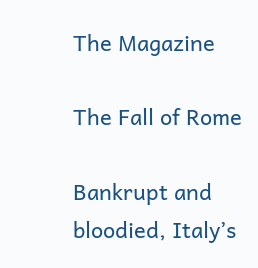The Magazine

The Fall of Rome

Bankrupt and bloodied, Italy’s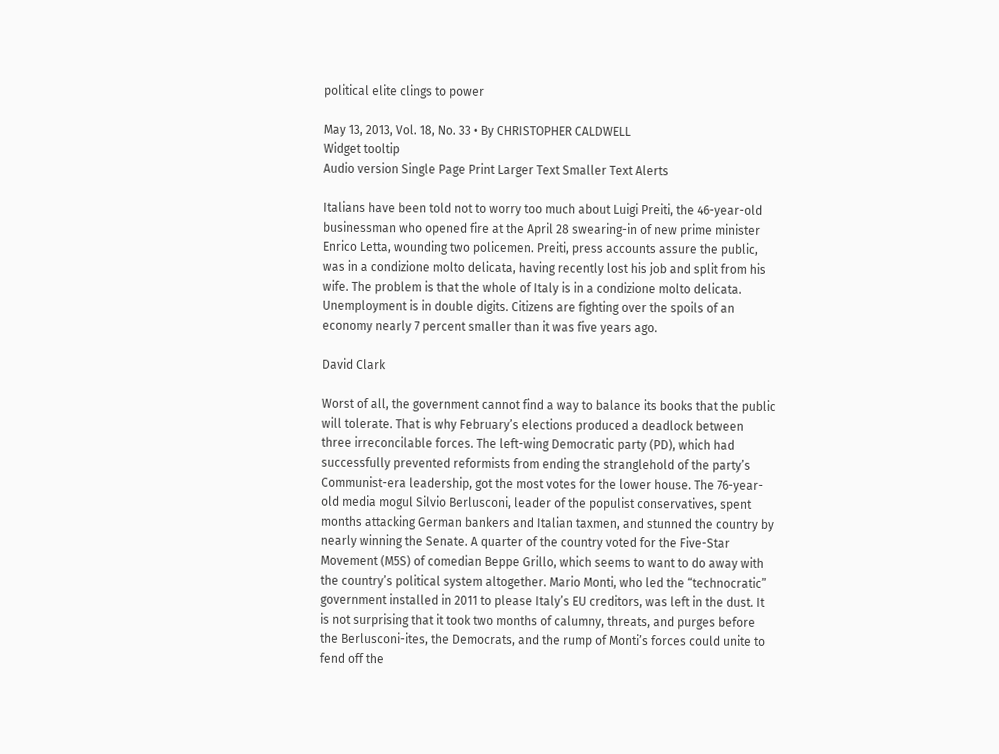political elite clings to power

May 13, 2013, Vol. 18, No. 33 • By CHRISTOPHER CALDWELL
Widget tooltip
Audio version Single Page Print Larger Text Smaller Text Alerts

Italians have been told not to worry too much about Luigi Preiti, the 46-year-old businessman who opened fire at the April 28 swearing-in of new prime minister Enrico Letta, wounding two policemen. Preiti, press accounts assure the public, was in a condizione molto delicata, having recently lost his job and split from his wife. The problem is that the whole of Italy is in a condizione molto delicata. Unemployment is in double digits. Citizens are fighting over the spoils of an economy nearly 7 percent smaller than it was five years ago.

David Clark

Worst of all, the government cannot find a way to balance its books that the public will tolerate. That is why February’s elections produced a deadlock between three irreconcilable forces. The left-wing Democratic party (PD), which had successfully prevented reformists from ending the stranglehold of the party’s Communist-era leadership, got the most votes for the lower house. The 76-year-old media mogul Silvio Berlusconi, leader of the populist conservatives, spent months attacking German bankers and Italian taxmen, and stunned the country by nearly winning the Senate. A quarter of the country voted for the Five-Star Movement (M5S) of comedian Beppe Grillo, which seems to want to do away with the country’s political system altogether. Mario Monti, who led the “technocratic” government installed in 2011 to please Italy’s EU creditors, was left in the dust. It is not surprising that it took two months of calumny, threats, and purges before the Berlusconi-ites, the Democrats, and the rump of Monti’s forces could unite to fend off the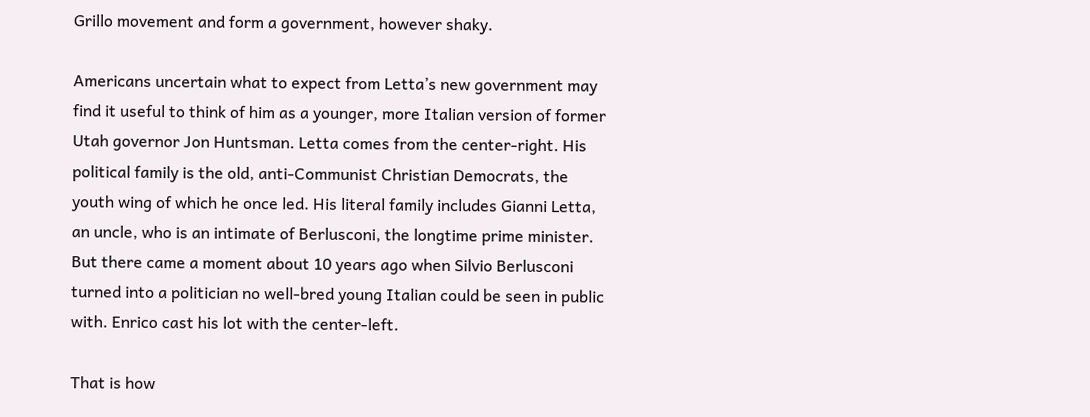Grillo movement and form a government, however shaky.

Americans uncertain what to expect from Letta’s new government may find it useful to think of him as a younger, more Italian version of former Utah governor Jon Huntsman. Letta comes from the center-right. His political family is the old, anti-Communist Christian Democrats, the youth wing of which he once led. His literal family includes Gianni Letta, an uncle, who is an intimate of Berlusconi, the longtime prime minister. But there came a moment about 10 years ago when Silvio Berlusconi turned into a politician no well-bred young Italian could be seen in public with. Enrico cast his lot with the center-left.

That is how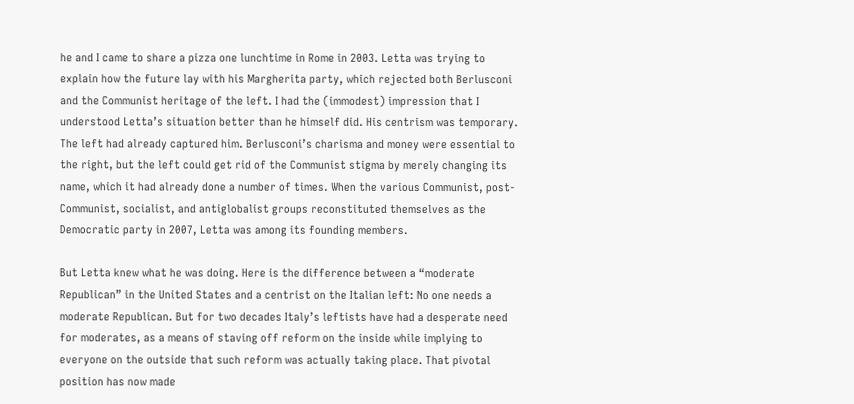he and I came to share a pizza one lunchtime in Rome in 2003. Letta was trying to explain how the future lay with his Margherita party, which rejected both Berlusconi and the Communist heritage of the left. I had the (immodest) impression that I understood Letta’s situation better than he himself did. His centrism was temporary. The left had already captured him. Berlusconi’s charisma and money were essential to the right, but the left could get rid of the Communist stigma by merely changing its name, which it had already done a number of times. When the various Communist, post-Communist, socialist, and antiglobalist groups reconstituted themselves as the Democratic party in 2007, Letta was among its founding members.

But Letta knew what he was doing. Here is the difference between a “moderate Republican” in the United States and a centrist on the Italian left: No one needs a moderate Republican. But for two decades Italy’s leftists have had a desperate need for moderates, as a means of staving off reform on the inside while implying to everyone on the outside that such reform was actually taking place. That pivotal position has now made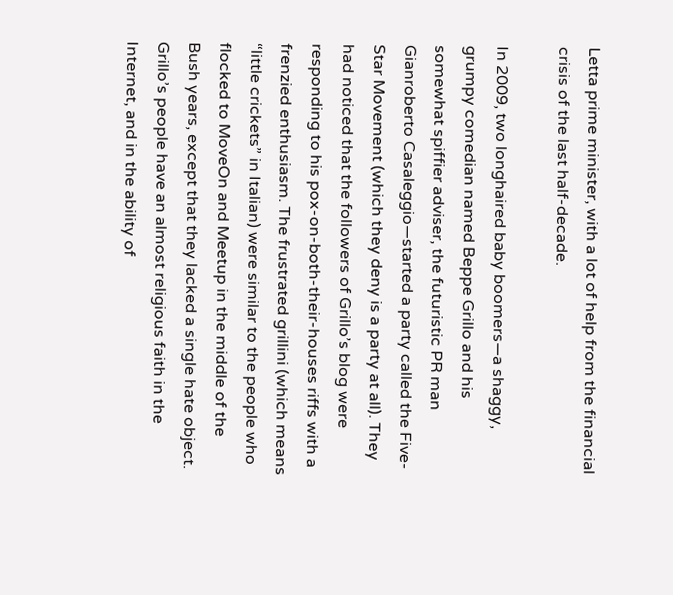Letta prime minister, with a lot of help from the financial crisis of the last half-decade.

In 2009, two longhaired baby boomers—a shaggy, grumpy comedian named Beppe Grillo and his somewhat spiffier adviser, the futuristic PR man Gianroberto Casaleggio—started a party called the Five-Star Movement (which they deny is a party at all). They had noticed that the followers of Grillo’s blog were responding to his pox-on-both-their-houses riffs with a frenzied enthusiasm. The frustrated grillini (which means “little crickets” in Italian) were similar to the people who flocked to MoveOn and Meetup in the middle of the Bush years, except that they lacked a single hate object. Grillo’s people have an almost religious faith in the Internet, and in the ability of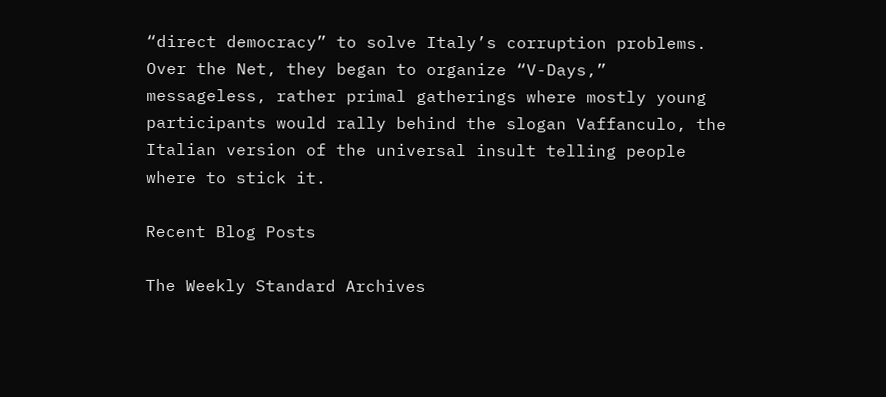“direct democracy” to solve Italy’s corruption problems. Over the Net, they began to organize “V-Days,” messageless, rather primal gatherings where mostly young participants would rally behind the slogan Vaffanculo, the Italian version of the universal insult telling people where to stick it.

Recent Blog Posts

The Weekly Standard Archives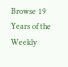Browse 19 Years of the Weekly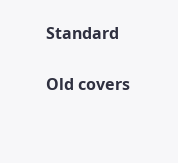Standard

Old covers